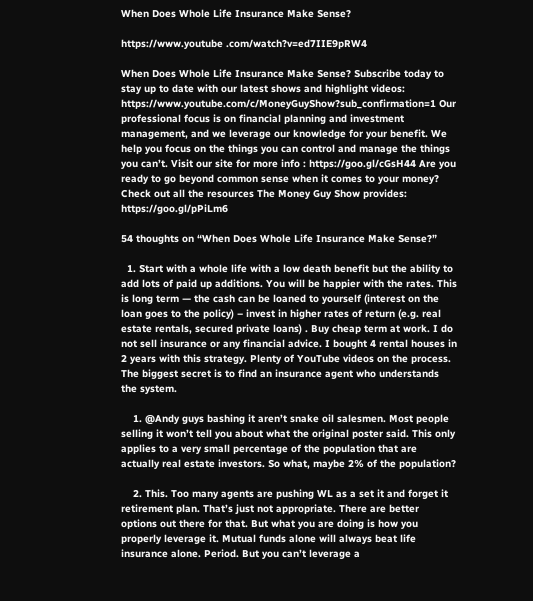When Does Whole Life Insurance Make Sense?

https://www.youtube .com/watch?v=ed7IIE9pRW4

When Does Whole Life Insurance Make Sense? Subscribe today to stay up to date with our latest shows and highlight videos: https://www.youtube.com/c/MoneyGuyShow?sub_confirmation=1 Our professional focus is on financial planning and investment management, and we leverage our knowledge for your benefit. We help you focus on the things you can control and manage the things you can’t. Visit our site for more info : https://goo.gl/cGsH44 Are you ready to go beyond common sense when it comes to your money? Check out all the resources The Money Guy Show provides: https://goo.gl/pPiLm6

54 thoughts on “When Does Whole Life Insurance Make Sense?”

  1. Start with a whole life with a low death benefit but the ability to add lots of paid up additions. You will be happier with the rates. This is long term — the cash can be loaned to yourself (interest on the loan goes to the policy) – invest in higher rates of return (e.g. real estate rentals, secured private loans) . Buy cheap term at work. I do not sell insurance or any financial advice. I bought 4 rental houses in 2 years with this strategy. Plenty of YouTube videos on the process. The biggest secret is to find an insurance agent who understands the system.

    1. @Andy guys bashing it aren’t snake oil salesmen. Most people selling it won’t tell you about what the original poster said. This only applies to a very small percentage of the population that are actually real estate investors. So what, maybe 2% of the population?

    2. This. Too many agents are pushing WL as a set it and forget it retirement plan. That’s just not appropriate. There are better options out there for that. But what you are doing is how you properly leverage it. Mutual funds alone will always beat life insurance alone. Period. But you can’t leverage a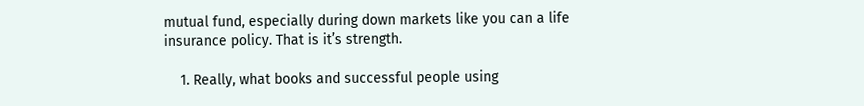mutual fund, especially during down markets like you can a life insurance policy. That is it’s strength.

    1. Really, what books and successful people using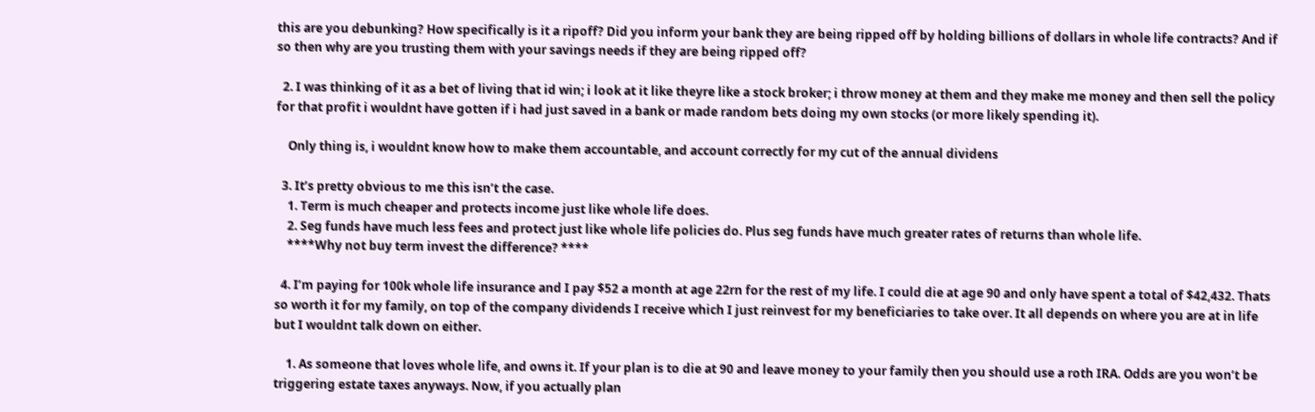this are you debunking? How specifically is it a ripoff? Did you inform your bank they are being ripped off by holding billions of dollars in whole life contracts? And if so then why are you trusting them with your savings needs if they are being ripped off?

  2. I was thinking of it as a bet of living that id win; i look at it like theyre like a stock broker; i throw money at them and they make me money and then sell the policy for that profit i wouldnt have gotten if i had just saved in a bank or made random bets doing my own stocks (or more likely spending it).

    Only thing is, i wouldnt know how to make them accountable, and account correctly for my cut of the annual dividens

  3. It’s pretty obvious to me this isn’t the case.
    1. Term is much cheaper and protects income just like whole life does.
    2. Seg funds have much less fees and protect just like whole life policies do. Plus seg funds have much greater rates of returns than whole life.
    ****Why not buy term invest the difference? ****

  4. I’m paying for 100k whole life insurance and I pay $52 a month at age 22rn for the rest of my life. I could die at age 90 and only have spent a total of $42,432. Thats so worth it for my family, on top of the company dividends I receive which I just reinvest for my beneficiaries to take over. It all depends on where you are at in life but I wouldnt talk down on either.

    1. As someone that loves whole life, and owns it. If your plan is to die at 90 and leave money to your family then you should use a roth IRA. Odds are you won’t be triggering estate taxes anyways. Now, if you actually plan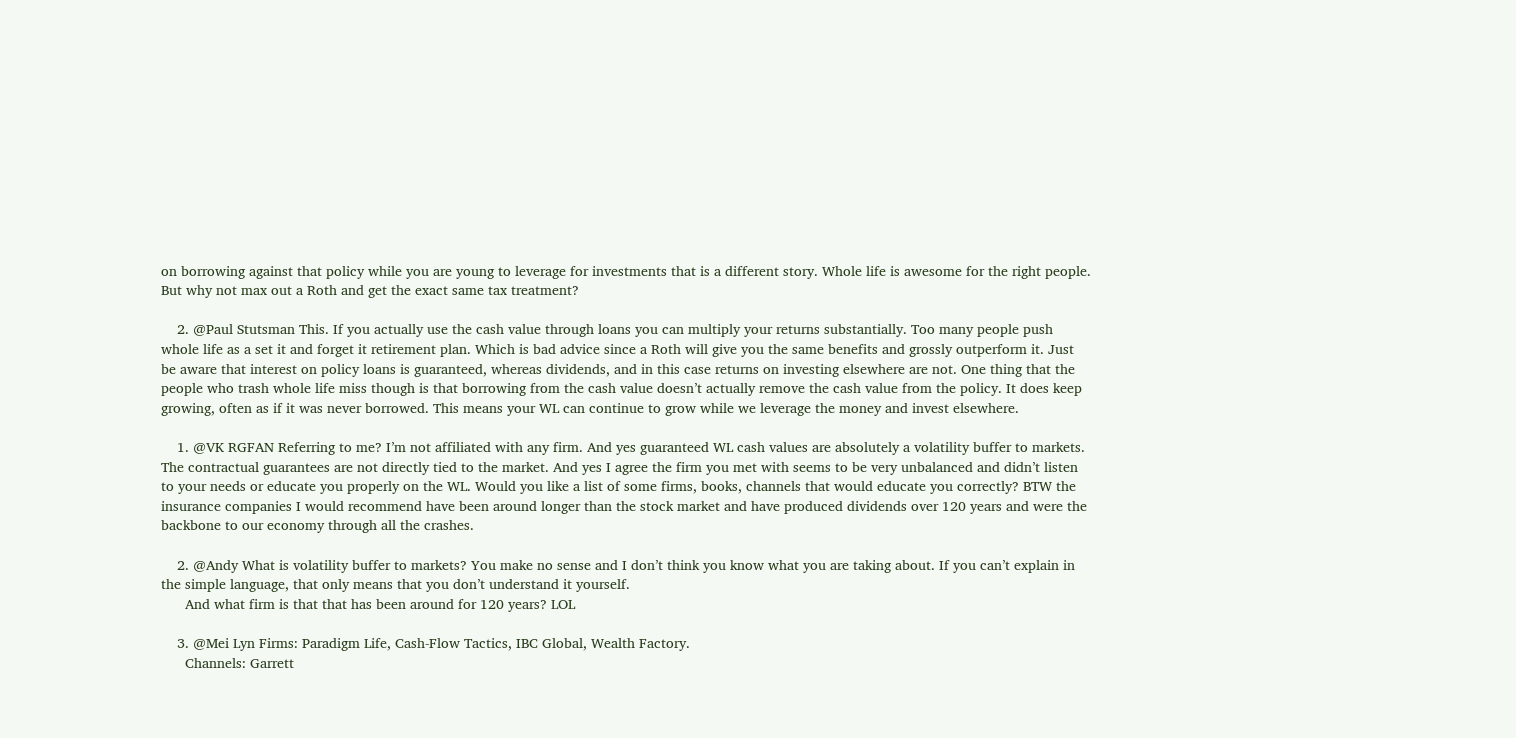on borrowing against that policy while you are young to leverage for investments that is a different story. Whole life is awesome for the right people. But why not max out a Roth and get the exact same tax treatment?

    2. @Paul Stutsman This. If you actually use the cash value through loans you can multiply your returns substantially. Too many people push whole life as a set it and forget it retirement plan. Which is bad advice since a Roth will give you the same benefits and grossly outperform it. Just be aware that interest on policy loans is guaranteed, whereas dividends, and in this case returns on investing elsewhere are not. One thing that the people who trash whole life miss though is that borrowing from the cash value doesn’t actually remove the cash value from the policy. It does keep growing, often as if it was never borrowed. This means your WL can continue to grow while we leverage the money and invest elsewhere.

    1. @VK RGFAN Referring to me? I’m not affiliated with any firm. And yes guaranteed WL cash values are absolutely a volatility buffer to markets. The contractual guarantees are not directly tied to the market. And yes I agree the firm you met with seems to be very unbalanced and didn’t listen to your needs or educate you properly on the WL. Would you like a list of some firms, books, channels that would educate you correctly? BTW the insurance companies I would recommend have been around longer than the stock market and have produced dividends over 120 years and were the backbone to our economy through all the crashes.

    2. @Andy What is volatility buffer to markets? You make no sense and I don’t think you know what you are taking about. If you can’t explain in the simple language, that only means that you don’t understand it yourself.
      And what firm is that that has been around for 120 years? LOL

    3. @Mei Lyn Firms: Paradigm Life, Cash-Flow Tactics, IBC Global, Wealth Factory.
      Channels: Garrett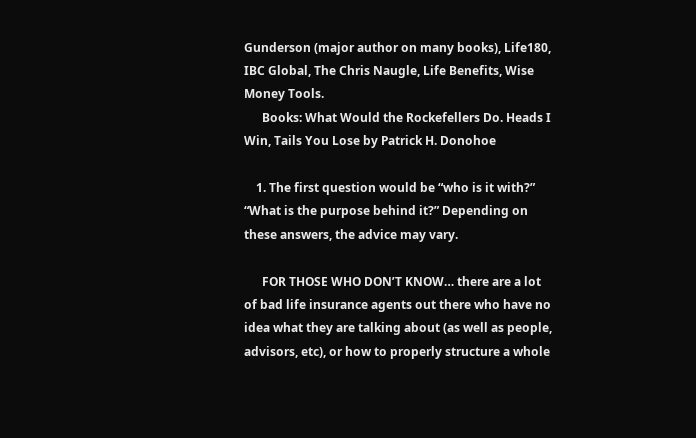Gunderson (major author on many books), Life180, IBC Global, The Chris Naugle, Life Benefits, Wise Money Tools.
      Books: What Would the Rockefellers Do. Heads I Win, Tails You Lose by Patrick H. Donohoe

    1. The first question would be “who is it with?” “What is the purpose behind it?” Depending on these answers, the advice may vary.

      FOR THOSE WHO DON’T KNOW… there are a lot of bad life insurance agents out there who have no idea what they are talking about (as well as people, advisors, etc), or how to properly structure a whole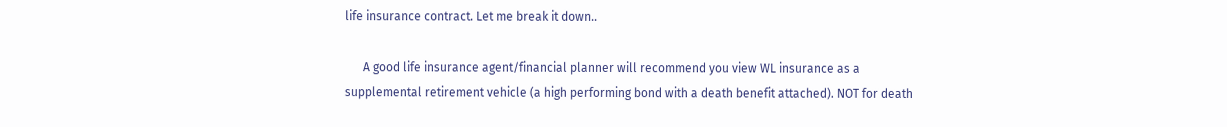life insurance contract. Let me break it down..

      A good life insurance agent/financial planner will recommend you view WL insurance as a supplemental retirement vehicle (a high performing bond with a death benefit attached). NOT for death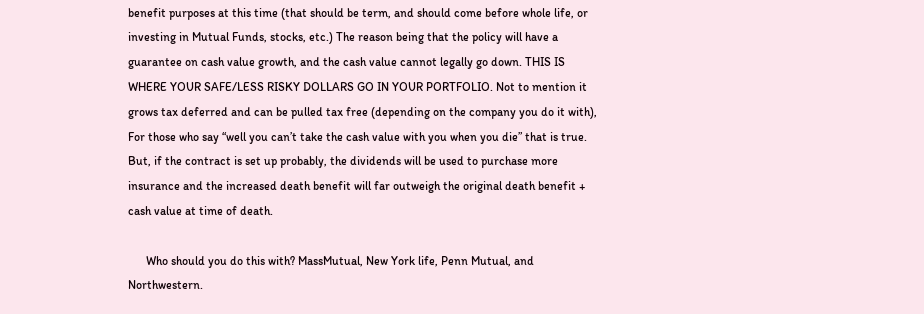benefit purposes at this time (that should be term, and should come before whole life, or investing in Mutual Funds, stocks, etc.) The reason being that the policy will have a guarantee on cash value growth, and the cash value cannot legally go down. THIS IS WHERE YOUR SAFE/LESS RISKY DOLLARS GO IN YOUR PORTFOLIO. Not to mention it grows tax deferred and can be pulled tax free (depending on the company you do it with), For those who say “well you can’t take the cash value with you when you die” that is true. But, if the contract is set up probably, the dividends will be used to purchase more insurance and the increased death benefit will far outweigh the original death benefit + cash value at time of death.

      Who should you do this with? MassMutual, New York life, Penn Mutual, and Northwestern.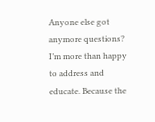Anyone else got anymore questions? I’m more than happy to address and educate. Because the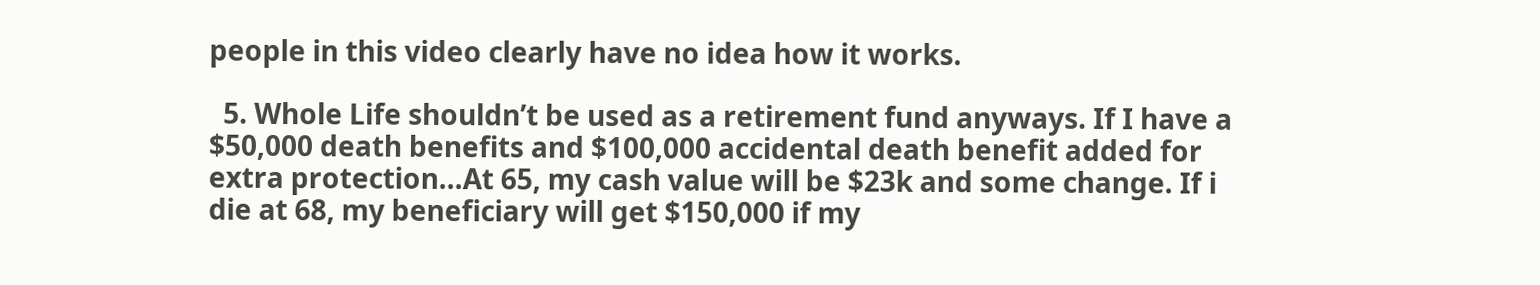people in this video clearly have no idea how it works.

  5. Whole Life shouldn’t be used as a retirement fund anyways. If I have a $50,000 death benefits and $100,000 accidental death benefit added for extra protection…At 65, my cash value will be $23k and some change. If i die at 68, my beneficiary will get $150,000 if my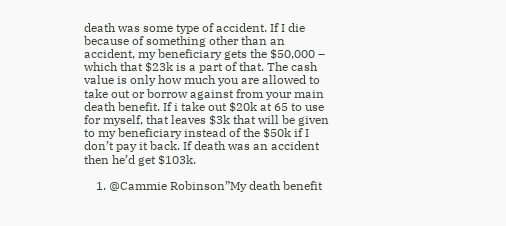death was some type of accident. If I die because of something other than an accident, my beneficiary gets the $50,000 – which that $23k is a part of that. The cash value is only how much you are allowed to take out or borrow against from your main death benefit. If i take out $20k at 65 to use for myself, that leaves $3k that will be given to my beneficiary instead of the $50k if I don’t pay it back. If death was an accident then he’d get $103k.

    1. @Cammie Robinson”My death benefit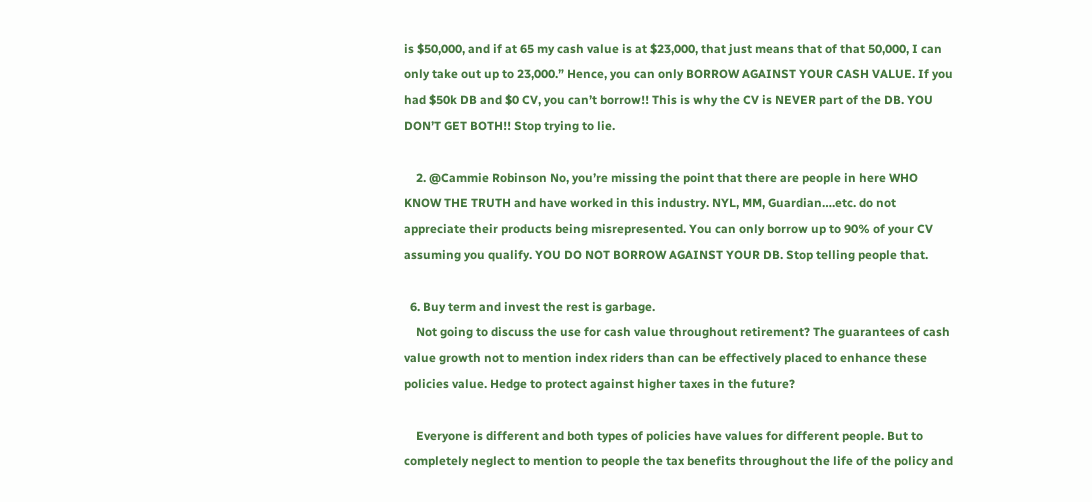is $50,000, and if at 65 my cash value is at $23,000, that just means that of that 50,000, I can only take out up to 23,000.” Hence, you can only BORROW AGAINST YOUR CASH VALUE. If you had $50k DB and $0 CV, you can’t borrow!! This is why the CV is NEVER part of the DB. YOU DON’T GET BOTH!! Stop trying to lie.

    2. @Cammie Robinson No, you’re missing the point that there are people in here WHO KNOW THE TRUTH and have worked in this industry. NYL, MM, Guardian….etc. do not appreciate their products being misrepresented. You can only borrow up to 90% of your CV assuming you qualify. YOU DO NOT BORROW AGAINST YOUR DB. Stop telling people that.

  6. Buy term and invest the rest is garbage.
    Not going to discuss the use for cash value throughout retirement? The guarantees of cash value growth not to mention index riders than can be effectively placed to enhance these policies value. Hedge to protect against higher taxes in the future?

    Everyone is different and both types of policies have values for different people. But to completely neglect to mention to people the tax benefits throughout the life of the policy and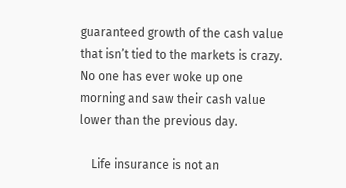guaranteed growth of the cash value that isn’t tied to the markets is crazy. No one has ever woke up one morning and saw their cash value lower than the previous day.

    Life insurance is not an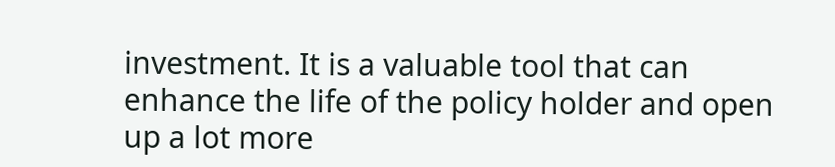investment. It is a valuable tool that can enhance the life of the policy holder and open up a lot more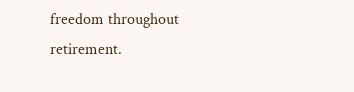freedom throughout retirement.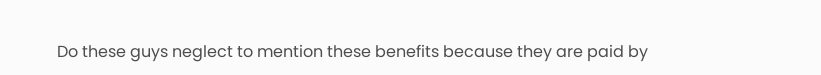Do these guys neglect to mention these benefits because they are paid by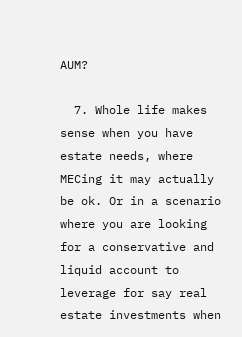AUM?

  7. Whole life makes sense when you have estate needs, where MECing it may actually be ok. Or in a scenario where you are looking for a conservative and liquid account to leverage for say real estate investments when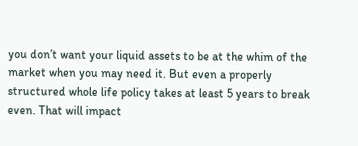you don’t want your liquid assets to be at the whim of the market when you may need it. But even a properly structured whole life policy takes at least 5 years to break even. That will impact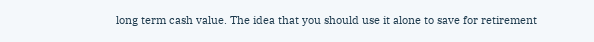long term cash value. The idea that you should use it alone to save for retirement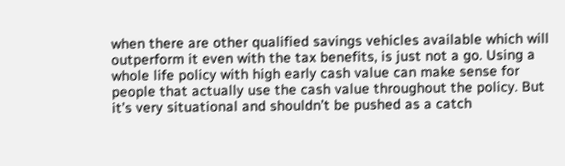when there are other qualified savings vehicles available which will outperform it even with the tax benefits, is just not a go. Using a whole life policy with high early cash value can make sense for people that actually use the cash value throughout the policy. But it’s very situational and shouldn’t be pushed as a catch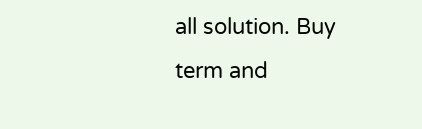all solution. Buy term and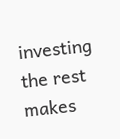investing the rest makes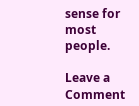sense for most people.

Leave a Comment